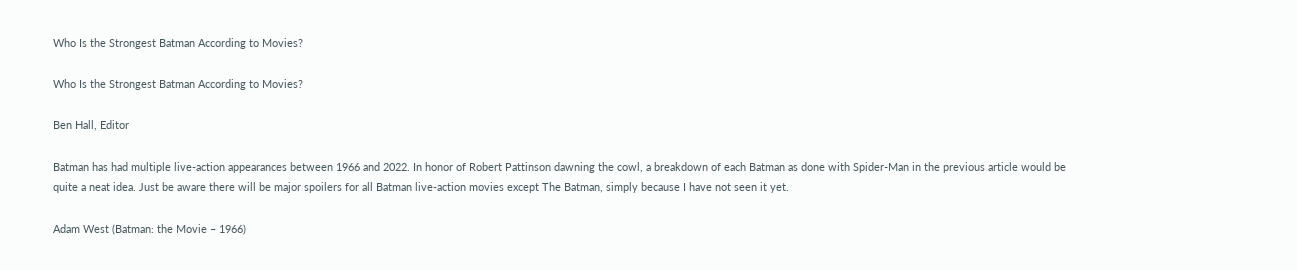Who Is the Strongest Batman According to Movies?

Who Is the Strongest Batman According to Movies?

Ben Hall, Editor

Batman has had multiple live-action appearances between 1966 and 2022. In honor of Robert Pattinson dawning the cowl, a breakdown of each Batman as done with Spider-Man in the previous article would be quite a neat idea. Just be aware there will be major spoilers for all Batman live-action movies except The Batman, simply because I have not seen it yet.

Adam West (Batman: the Movie – 1966)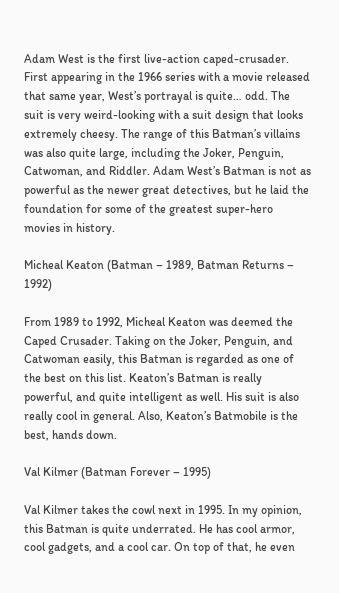Adam West is the first live-action caped-crusader. First appearing in the 1966 series with a movie released that same year, West’s portrayal is quite… odd. The suit is very weird-looking with a suit design that looks extremely cheesy. The range of this Batman’s villains was also quite large, including the Joker, Penguin, Catwoman, and Riddler. Adam West’s Batman is not as powerful as the newer great detectives, but he laid the foundation for some of the greatest super-hero movies in history.

Micheal Keaton (Batman – 1989, Batman Returns – 1992)

From 1989 to 1992, Micheal Keaton was deemed the Caped Crusader. Taking on the Joker, Penguin, and Catwoman easily, this Batman is regarded as one of the best on this list. Keaton’s Batman is really powerful, and quite intelligent as well. His suit is also really cool in general. Also, Keaton’s Batmobile is the best, hands down.

Val Kilmer (Batman Forever – 1995)

Val Kilmer takes the cowl next in 1995. In my opinion, this Batman is quite underrated. He has cool armor, cool gadgets, and a cool car. On top of that, he even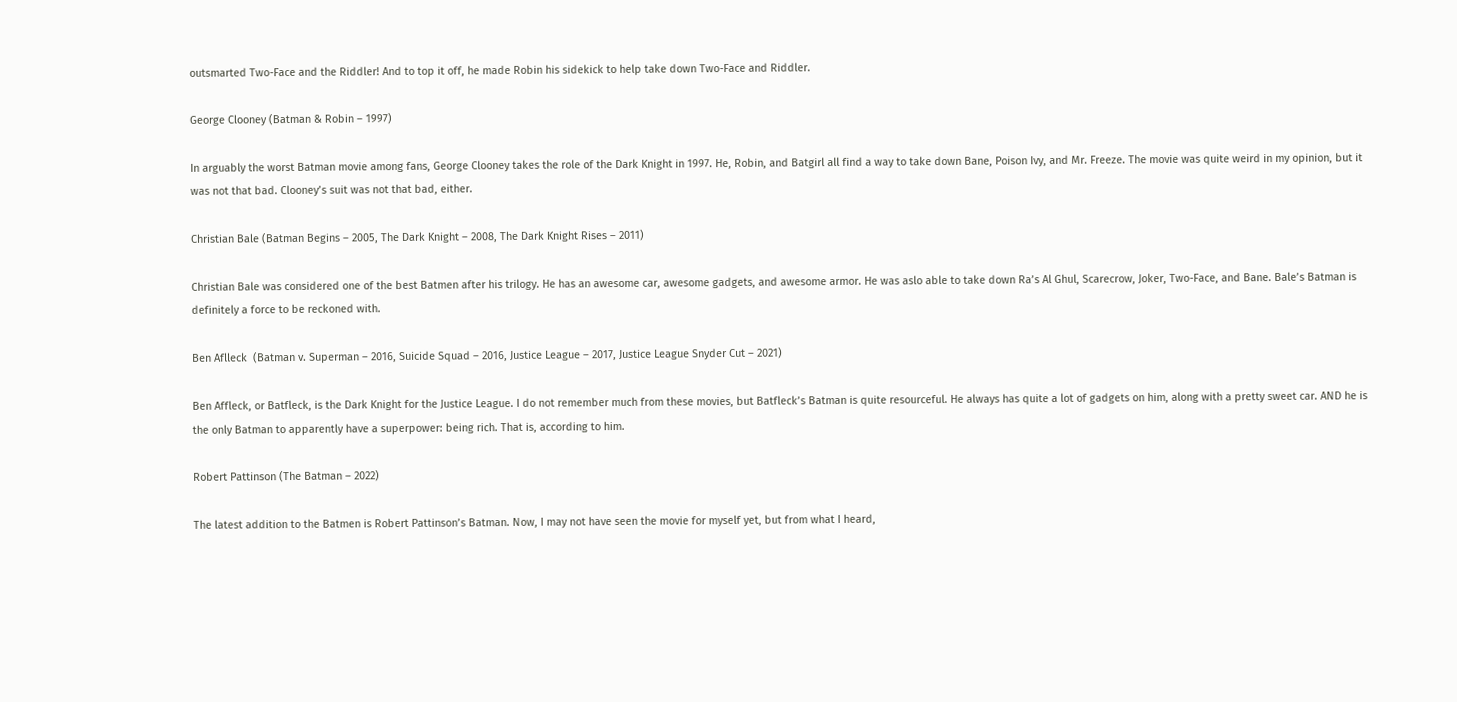outsmarted Two-Face and the Riddler! And to top it off, he made Robin his sidekick to help take down Two-Face and Riddler.

George Clooney (Batman & Robin – 1997)

In arguably the worst Batman movie among fans, George Clooney takes the role of the Dark Knight in 1997. He, Robin, and Batgirl all find a way to take down Bane, Poison Ivy, and Mr. Freeze. The movie was quite weird in my opinion, but it was not that bad. Clooney’s suit was not that bad, either.

Christian Bale (Batman Begins – 2005, The Dark Knight – 2008, The Dark Knight Rises – 2011)

Christian Bale was considered one of the best Batmen after his trilogy. He has an awesome car, awesome gadgets, and awesome armor. He was aslo able to take down Ra’s Al Ghul, Scarecrow, Joker, Two-Face, and Bane. Bale’s Batman is definitely a force to be reckoned with.

Ben Aflleck  (Batman v. Superman – 2016, Suicide Squad – 2016, Justice League – 2017, Justice League Snyder Cut – 2021)

Ben Affleck, or Batfleck, is the Dark Knight for the Justice League. I do not remember much from these movies, but Batfleck’s Batman is quite resourceful. He always has quite a lot of gadgets on him, along with a pretty sweet car. AND he is the only Batman to apparently have a superpower: being rich. That is, according to him.

Robert Pattinson (The Batman – 2022)

The latest addition to the Batmen is Robert Pattinson’s Batman. Now, I may not have seen the movie for myself yet, but from what I heard,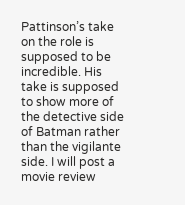Pattinson’s take on the role is supposed to be incredible. His take is supposed to show more of the detective side of Batman rather than the vigilante side. I will post a movie review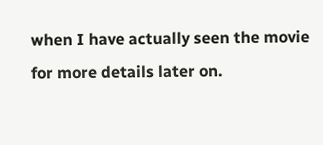when I have actually seen the movie for more details later on.